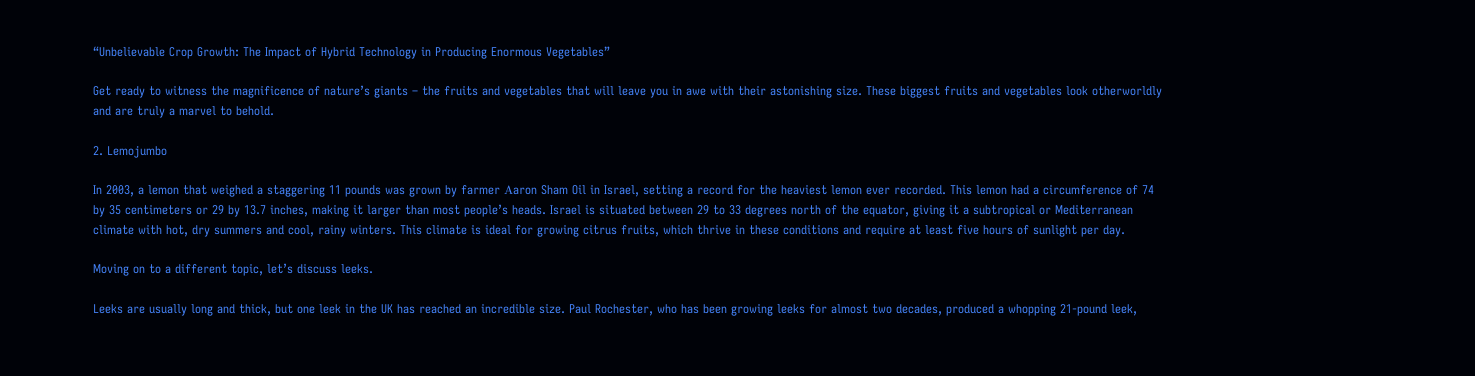“Unbelievable Crop Growth: The Impact of Hybrid Technology in Producing Enormous Vegetables”

Get ready to witness the magnificence of nature’s giants – the fruits and vegetables that will leave you in awe with their astonishing size. These biggest fruits and vegetables look otherworldly and are truly a marvel to behold.

2. Lemojumbo

In 2003, a lemon that weighed a staggering 11 pounds was grown by farmer Αaron Sham Oil in Israel, setting a record for the heaviest lemon ever recorded. This lemon had a circumference of 74 by 35 centimeters or 29 by 13.7 inches, making it larger than most people’s heads. Israel is situated between 29 to 33 degrees north of the equator, giving it a subtropical or Mediterranean climate with hot, dry summers and cool, rainy winters. This climate is ideal for growing citrus fruits, which thrive in these conditions and require at least five hours of sunlight per day.

Moving on to a different topic, let’s discuss leeks.

Leeks are usually long and thick, but one leek in the UK has reached an incredible size. Paul Rochester, who has been growing leeks for almost two decades, produced a whopping 21-pound leek,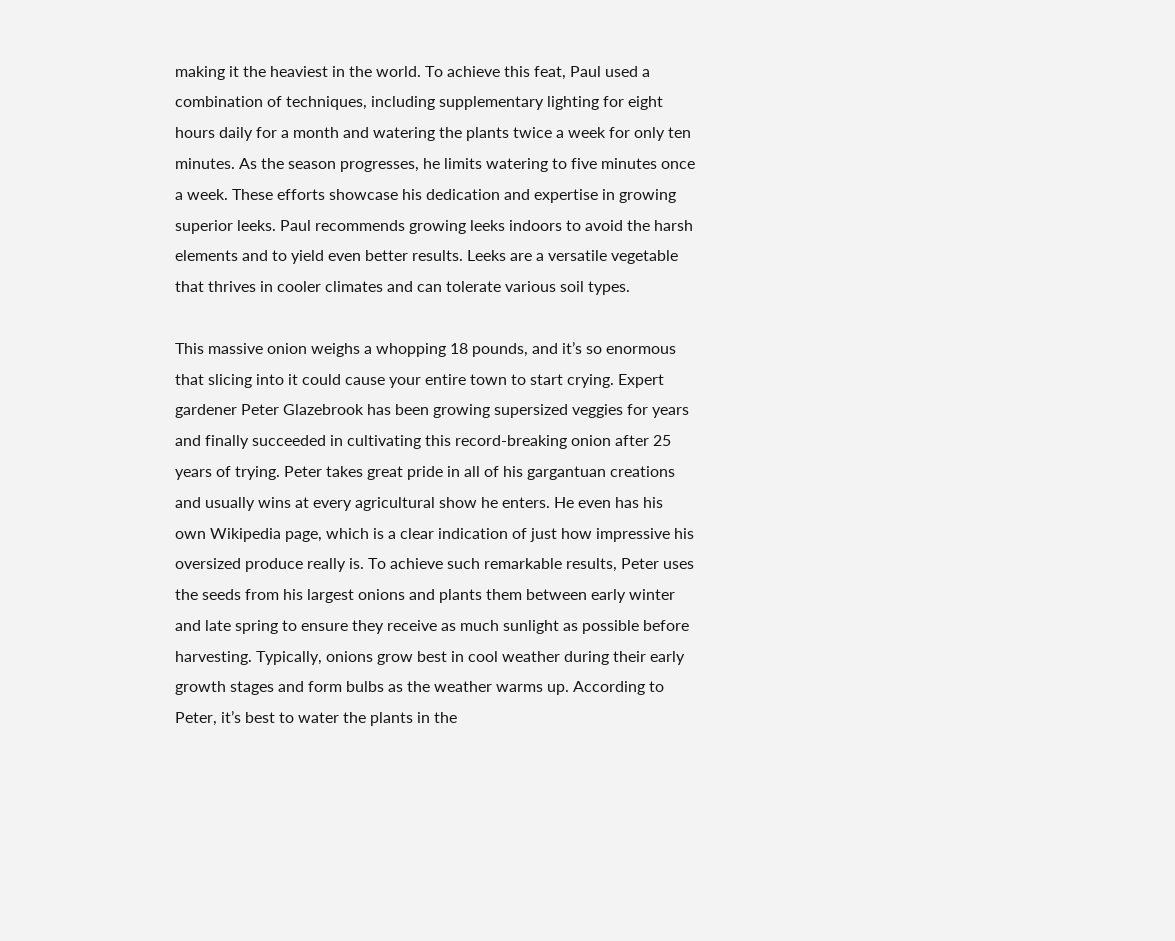making it the heaviest in the world. To achieve this feat, Paul used a combination of techniques, including supplementary lighting for eight hours daily for a month and watering the plants twice a week for only ten minutes. As the season progresses, he limits watering to five minutes once a week. These efforts showcase his dedication and expertise in growing superior leeks. Paul recommends growing leeks indoors to avoid the harsh elements and to yield even better results. Leeks are a versatile vegetable that thrives in cooler climates and can tolerate various soil types.

This massive onion weighs a whopping 18 pounds, and it’s so enormous that slicing into it could cause your entire town to start crying. Expert gardener Peter Glazebrook has been growing supersized veggies for years and finally succeeded in cultivating this record-breaking onion after 25 years of trying. Peter takes great pride in all of his gargantuan creations and usually wins at every agricultural show he enters. He even has his own Wikipedia page, which is a clear indication of just how impressive his oversized produce really is. To achieve such remarkable results, Peter uses the seeds from his largest onions and plants them between early winter and late spring to ensure they receive as much sunlight as possible before harvesting. Typically, onions grow best in cool weather during their early growth stages and form bulbs as the weather warms up. According to Peter, it’s best to water the plants in the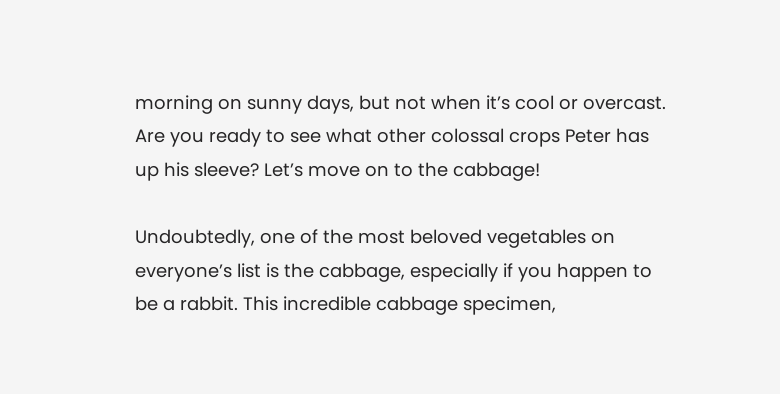morning on sunny days, but not when it’s cool or overcast. Are you ready to see what other colossal crops Peter has up his sleeve? Let’s move on to the cabbage!

Undoubtedly, one of the most beloved vegetables on everyone’s list is the cabbage, especially if you happen to be a rabbit. This incredible cabbage specimen,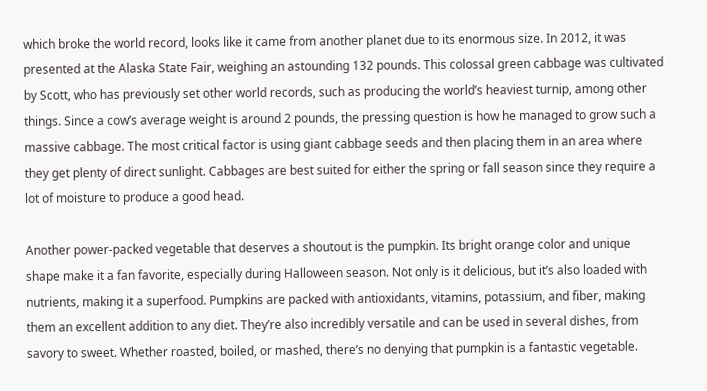which broke the world record, looks like it came from another planet due to its enormous size. In 2012, it was presented at the Alaska State Fair, weighing an astounding 132 pounds. This colossal green cabbage was cultivated by Scott, who has previously set other world records, such as producing the world’s heaviest turnip, among other things. Since a cow’s average weight is around 2 pounds, the pressing question is how he managed to grow such a massive cabbage. The most critical factor is using giant cabbage seeds and then placing them in an area where they get plenty of direct sunlight. Cabbages are best suited for either the spring or fall season since they require a lot of moisture to produce a good head.

Another power-packed vegetable that deserves a shoutout is the pumpkin. Its bright orange color and unique shape make it a fan favorite, especially during Halloween season. Not only is it delicious, but it’s also loaded with nutrients, making it a superfood. Pumpkins are packed with antioxidants, vitamins, potassium, and fiber, making them an excellent addition to any diet. They’re also incredibly versatile and can be used in several dishes, from savory to sweet. Whether roasted, boiled, or mashed, there’s no denying that pumpkin is a fantastic vegetable.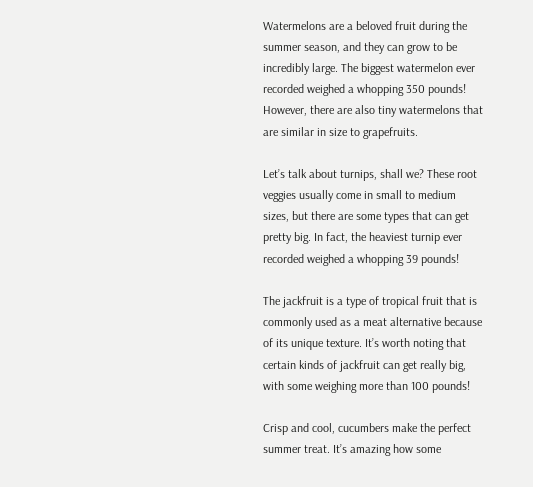Watermelons are a beloved fruit during the summer season, and they can grow to be incredibly large. The biggest watermelon ever recorded weighed a whopping 350 pounds! However, there are also tiny watermelons that are similar in size to grapefruits.

Let’s talk about turnips, shall we? These root veggies usually come in small to medium sizes, but there are some types that can get pretty big. In fact, the heaviest turnip ever recorded weighed a whopping 39 pounds!

The jackfruit is a type of tropical fruit that is commonly used as a meat alternative because of its unique texture. It’s worth noting that certain kinds of jackfruit can get really big, with some weighing more than 100 pounds!

Crisp and cool, cucumbers make the perfect summer treat. It’s amazing how some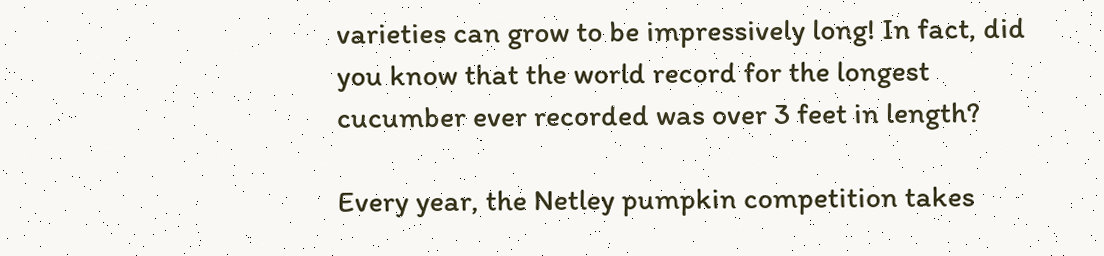varieties can grow to be impressively long! In fact, did you know that the world record for the longest cucumber ever recorded was over 3 feet in length?

Every year, the Netley pumpkin competition takes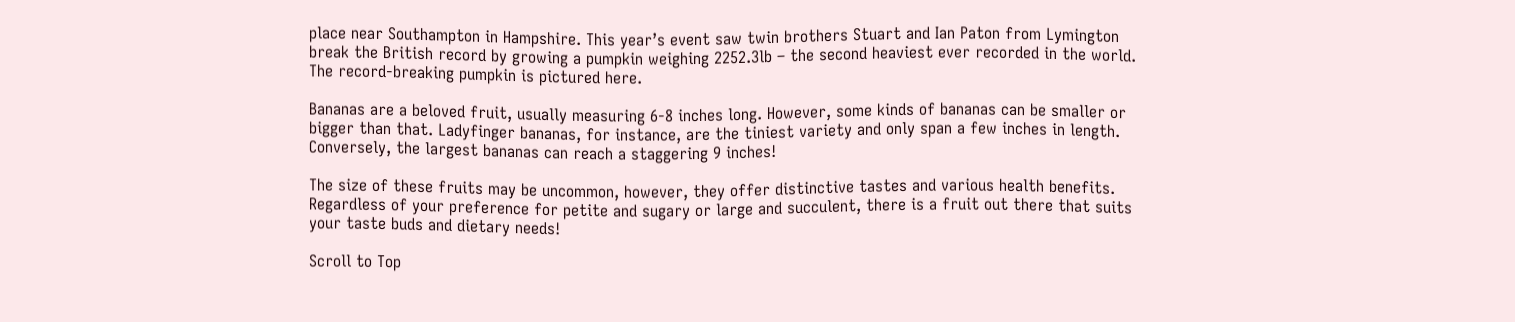place near Southampton in Hampshire. This year’s event saw twin brothers Stuart and Ian Paton from Lymington break the British record by growing a pumpkin weighing 2252.3lb – the second heaviest ever recorded in the world. The record-breaking pumpkin is pictured here.

Bananas are a beloved fruit, usually measuring 6-8 inches long. However, some kinds of bananas can be smaller or bigger than that. Ladyfinger bananas, for instance, are the tiniest variety and only span a few inches in length. Conversely, the largest bananas can reach a staggering 9 inches!

The size of these fruits may be uncommon, however, they offer distinctive tastes and various health benefits. Regardless of your preference for petite and sugary or large and succulent, there is a fruit out there that suits your taste buds and dietary needs!

Scroll to Top